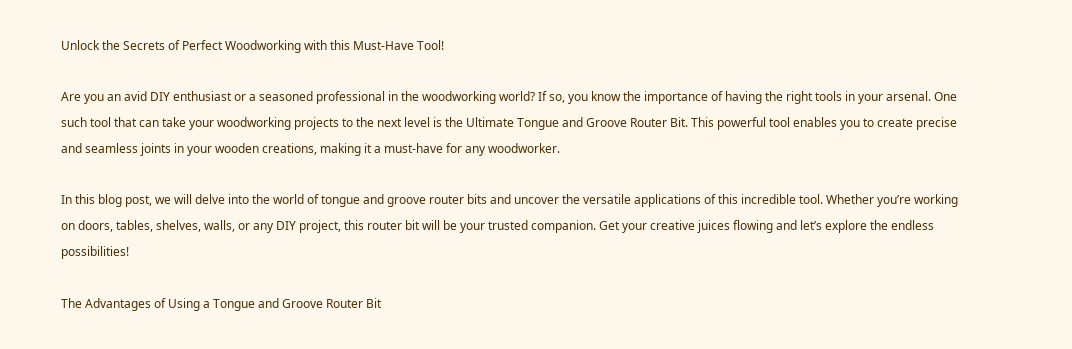Unlock the Secrets of Perfect Woodworking with this Must-Have Tool!

Are you an avid DIY enthusiast or a seasoned professional in the woodworking world? If so, you know the importance of having the right tools in your arsenal. One such tool that can take your woodworking projects to the next level is the Ultimate Tongue and Groove Router Bit. This powerful tool enables you to create precise and seamless joints in your wooden creations, making it a must-have for any woodworker.

In this blog post, we will delve into the world of tongue and groove router bits and uncover the versatile applications of this incredible tool. Whether you’re working on doors, tables, shelves, walls, or any DIY project, this router bit will be your trusted companion. Get your creative juices flowing and let’s explore the endless possibilities!

The Advantages of Using a Tongue and Groove Router Bit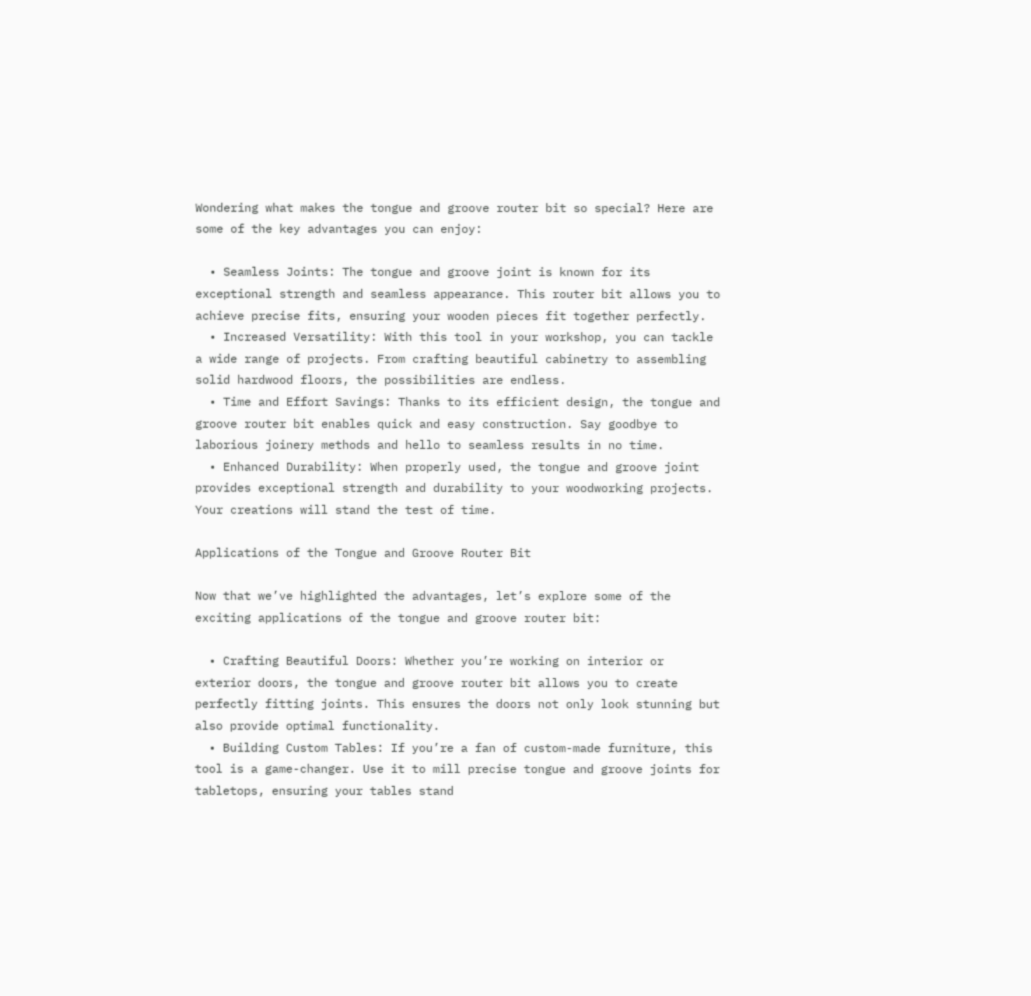Wondering what makes the tongue and groove router bit so special? Here are some of the key advantages you can enjoy:

  • Seamless Joints: The tongue and groove joint is known for its exceptional strength and seamless appearance. This router bit allows you to achieve precise fits, ensuring your wooden pieces fit together perfectly.
  • Increased Versatility: With this tool in your workshop, you can tackle a wide range of projects. From crafting beautiful cabinetry to assembling solid hardwood floors, the possibilities are endless.
  • Time and Effort Savings: Thanks to its efficient design, the tongue and groove router bit enables quick and easy construction. Say goodbye to laborious joinery methods and hello to seamless results in no time.
  • Enhanced Durability: When properly used, the tongue and groove joint provides exceptional strength and durability to your woodworking projects. Your creations will stand the test of time.

Applications of the Tongue and Groove Router Bit

Now that we’ve highlighted the advantages, let’s explore some of the exciting applications of the tongue and groove router bit:

  • Crafting Beautiful Doors: Whether you’re working on interior or exterior doors, the tongue and groove router bit allows you to create perfectly fitting joints. This ensures the doors not only look stunning but also provide optimal functionality.
  • Building Custom Tables: If you’re a fan of custom-made furniture, this tool is a game-changer. Use it to mill precise tongue and groove joints for tabletops, ensuring your tables stand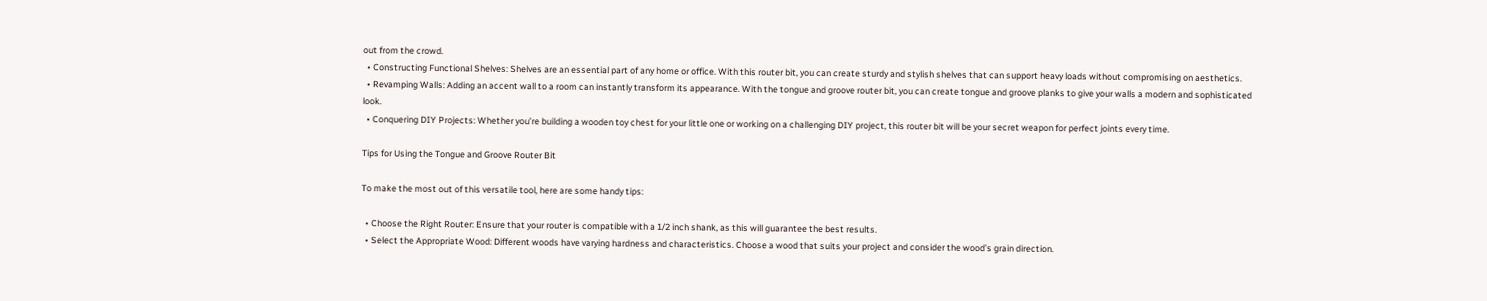out from the crowd.
  • Constructing Functional Shelves: Shelves are an essential part of any home or office. With this router bit, you can create sturdy and stylish shelves that can support heavy loads without compromising on aesthetics.
  • Revamping Walls: Adding an accent wall to a room can instantly transform its appearance. With the tongue and groove router bit, you can create tongue and groove planks to give your walls a modern and sophisticated look.
  • Conquering DIY Projects: Whether you’re building a wooden toy chest for your little one or working on a challenging DIY project, this router bit will be your secret weapon for perfect joints every time.

Tips for Using the Tongue and Groove Router Bit

To make the most out of this versatile tool, here are some handy tips:

  • Choose the Right Router: Ensure that your router is compatible with a 1/2 inch shank, as this will guarantee the best results.
  • Select the Appropriate Wood: Different woods have varying hardness and characteristics. Choose a wood that suits your project and consider the wood’s grain direction.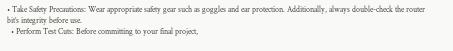• Take Safety Precautions: Wear appropriate safety gear such as goggles and ear protection. Additionally, always double-check the router bit’s integrity before use.
  • Perform Test Cuts: Before committing to your final project,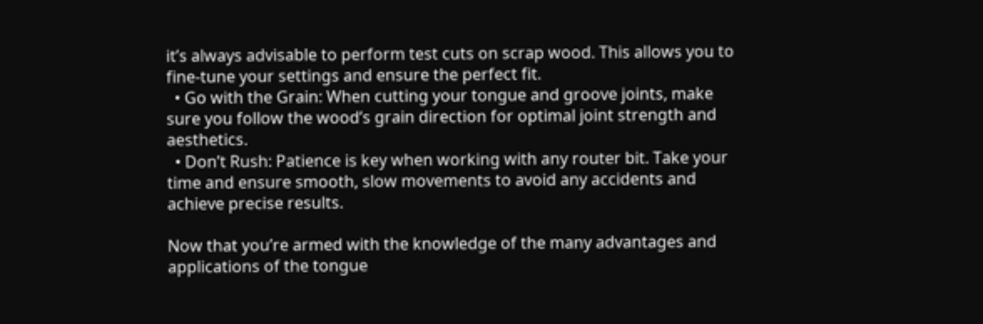it’s always advisable to perform test cuts on scrap wood. This allows you to fine-tune your settings and ensure the perfect fit.
  • Go with the Grain: When cutting your tongue and groove joints, make sure you follow the wood’s grain direction for optimal joint strength and aesthetics.
  • Don’t Rush: Patience is key when working with any router bit. Take your time and ensure smooth, slow movements to avoid any accidents and achieve precise results.

Now that you’re armed with the knowledge of the many advantages and applications of the tongue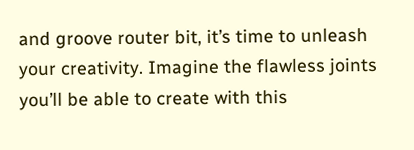and groove router bit, it’s time to unleash your creativity. Imagine the flawless joints you’ll be able to create with this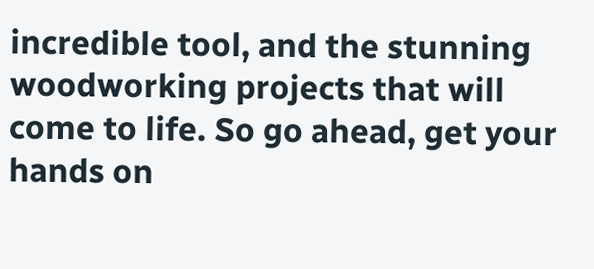incredible tool, and the stunning woodworking projects that will come to life. So go ahead, get your hands on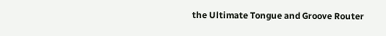the Ultimate Tongue and Groove Router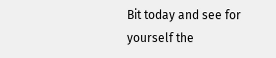Bit today and see for yourself the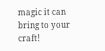magic it can bring to your craft!